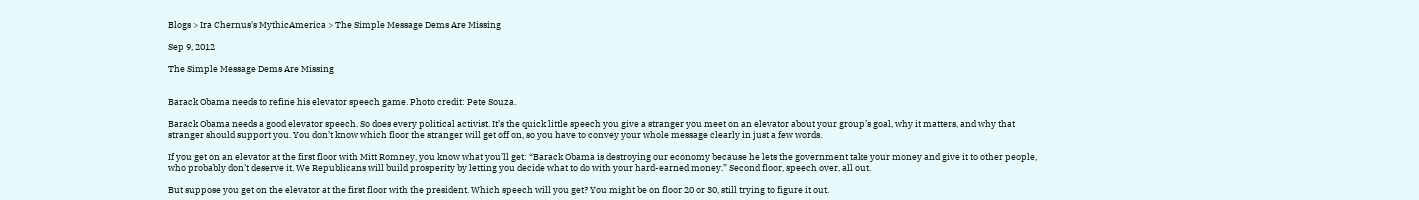Blogs > Ira Chernus's MythicAmerica > The Simple Message Dems Are Missing

Sep 9, 2012

The Simple Message Dems Are Missing


Barack Obama needs to refine his elevator speech game. Photo credit: Pete Souza.

Barack Obama needs a good elevator speech. So does every political activist. It’s the quick little speech you give a stranger you meet on an elevator about your group’s goal, why it matters, and why that stranger should support you. You don’t know which floor the stranger will get off on, so you have to convey your whole message clearly in just a few words.

If you get on an elevator at the first floor with Mitt Romney, you know what you’ll get: “Barack Obama is destroying our economy because he lets the government take your money and give it to other people, who probably don’t deserve it. We Republicans will build prosperity by letting you decide what to do with your hard-earned money.” Second floor, speech over, all out.

But suppose you get on the elevator at the first floor with the president. Which speech will you get? You might be on floor 20 or 30, still trying to figure it out.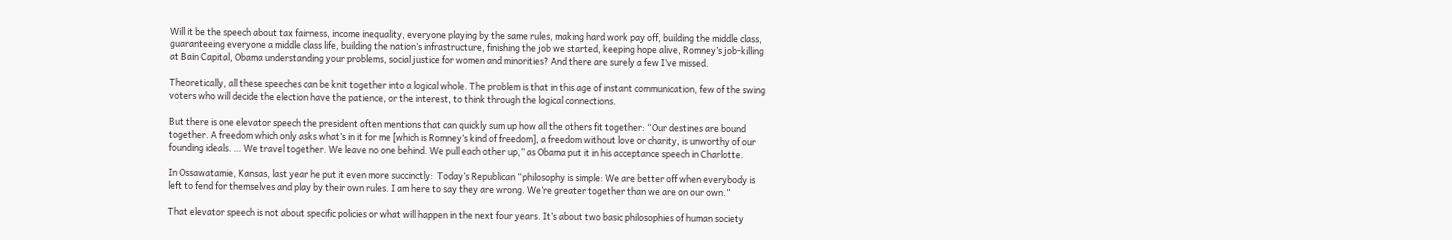Will it be the speech about tax fairness, income inequality, everyone playing by the same rules, making hard work pay off, building the middle class, guaranteeing everyone a middle class life, building the nation’s infrastructure, finishing the job we started, keeping hope alive, Romney’s job-killing at Bain Capital, Obama understanding your problems, social justice for women and minorities? And there are surely a few I’ve missed.

Theoretically, all these speeches can be knit together into a logical whole. The problem is that in this age of instant communication, few of the swing voters who will decide the election have the patience, or the interest, to think through the logical connections.

But there is one elevator speech the president often mentions that can quickly sum up how all the others fit together: “Our destines are bound together. A freedom which only asks what’s in it for me [which is Romney’s kind of freedom], a freedom without love or charity, is unworthy of our founding ideals. … We travel together. We leave no one behind. We pull each other up,” as Obama put it in his acceptance speech in Charlotte.

In Ossawatamie, Kansas, last year he put it even more succinctly:  Today’s Republican “philosophy is simple: We are better off when everybody is left to fend for themselves and play by their own rules. I am here to say they are wrong. We’re greater together than we are on our own.”

That elevator speech is not about specific policies or what will happen in the next four years. It’s about two basic philosophies of human society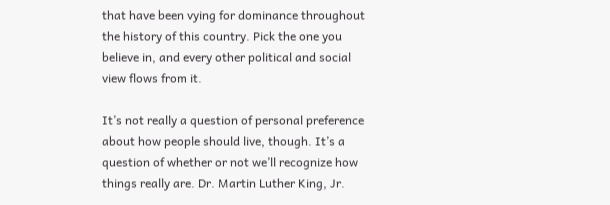that have been vying for dominance throughout the history of this country. Pick the one you believe in, and every other political and social view flows from it.

It’s not really a question of personal preference about how people should live, though. It’s a question of whether or not we’ll recognize how things really are. Dr. Martin Luther King, Jr.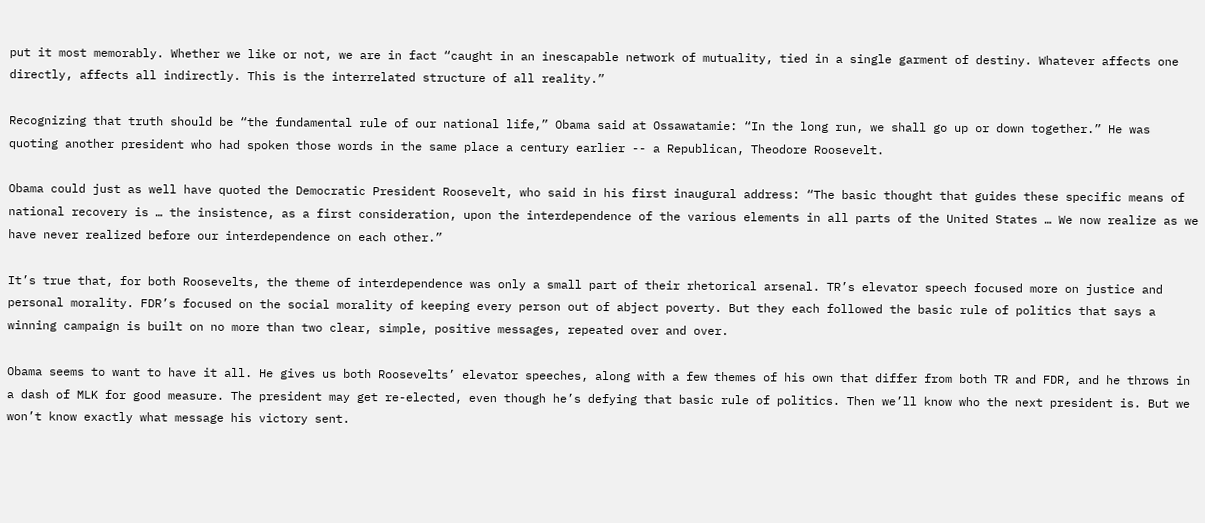put it most memorably. Whether we like or not, we are in fact “caught in an inescapable network of mutuality, tied in a single garment of destiny. Whatever affects one directly, affects all indirectly. This is the interrelated structure of all reality.”

Recognizing that truth should be “the fundamental rule of our national life,” Obama said at Ossawatamie: “In the long run, we shall go up or down together.” He was quoting another president who had spoken those words in the same place a century earlier -- a Republican, Theodore Roosevelt.

Obama could just as well have quoted the Democratic President Roosevelt, who said in his first inaugural address: “The basic thought that guides these specific means of national recovery is … the insistence, as a first consideration, upon the interdependence of the various elements in all parts of the United States … We now realize as we have never realized before our interdependence on each other.”

It’s true that, for both Roosevelts, the theme of interdependence was only a small part of their rhetorical arsenal. TR’s elevator speech focused more on justice and personal morality. FDR’s focused on the social morality of keeping every person out of abject poverty. But they each followed the basic rule of politics that says a winning campaign is built on no more than two clear, simple, positive messages, repeated over and over.

Obama seems to want to have it all. He gives us both Roosevelts’ elevator speeches, along with a few themes of his own that differ from both TR and FDR, and he throws in a dash of MLK for good measure. The president may get re-elected, even though he’s defying that basic rule of politics. Then we’ll know who the next president is. But we won’t know exactly what message his victory sent.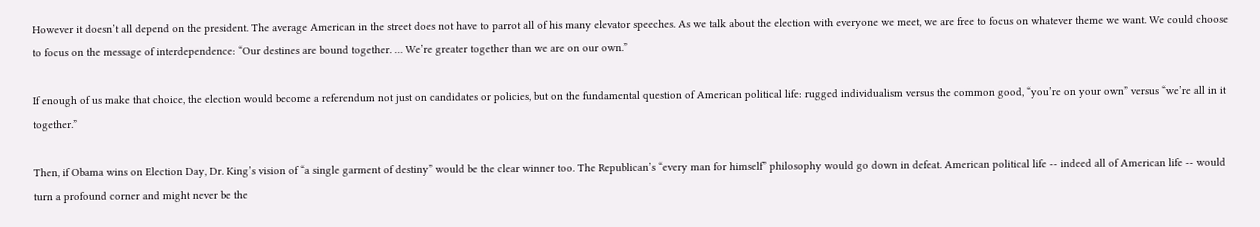However it doesn’t all depend on the president. The average American in the street does not have to parrot all of his many elevator speeches. As we talk about the election with everyone we meet, we are free to focus on whatever theme we want. We could choose to focus on the message of interdependence: “Our destines are bound together. … We’re greater together than we are on our own.”

If enough of us make that choice, the election would become a referendum not just on candidates or policies, but on the fundamental question of American political life: rugged individualism versus the common good, “you’re on your own” versus “we’re all in it together.”

Then, if Obama wins on Election Day, Dr. King’s vision of “a single garment of destiny” would be the clear winner too. The Republican’s “every man for himself” philosophy would go down in defeat. American political life -- indeed all of American life -- would turn a profound corner and might never be the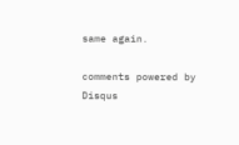same again.

comments powered by Disqus